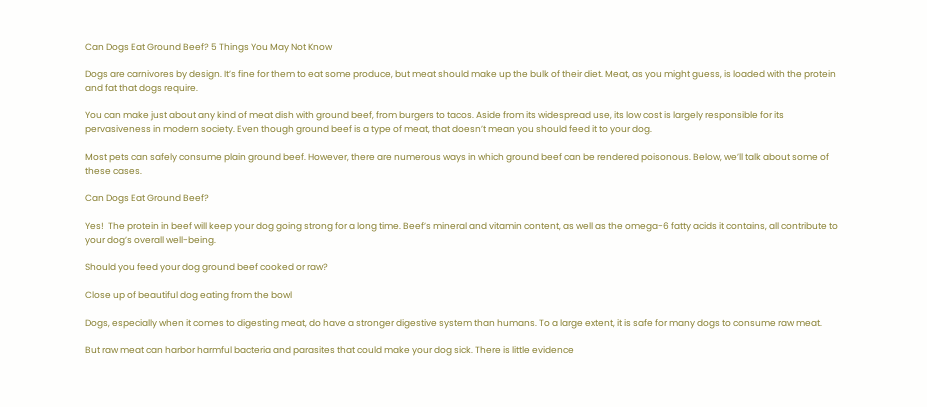Can Dogs Eat Ground Beef? 5 Things You May Not Know

Dogs are carnivores by design. It’s fine for them to eat some produce, but meat should make up the bulk of their diet. Meat, as you might guess, is loaded with the protein and fat that dogs require.

You can make just about any kind of meat dish with ground beef, from burgers to tacos. Aside from its widespread use, its low cost is largely responsible for its pervasiveness in modern society. Even though ground beef is a type of meat, that doesn’t mean you should feed it to your dog.

Most pets can safely consume plain ground beef. However, there are numerous ways in which ground beef can be rendered poisonous. Below, we’ll talk about some of these cases.

Can Dogs Eat Ground Beef?

Yes!  The protein in beef will keep your dog going strong for a long time. Beef’s mineral and vitamin content, as well as the omega-6 fatty acids it contains, all contribute to your dog’s overall well-being.

Should you feed your dog ground beef cooked or raw?

Close up of beautiful dog eating from the bowl

Dogs, especially when it comes to digesting meat, do have a stronger digestive system than humans. To a large extent, it is safe for many dogs to consume raw meat.

But raw meat can harbor harmful bacteria and parasites that could make your dog sick. There is little evidence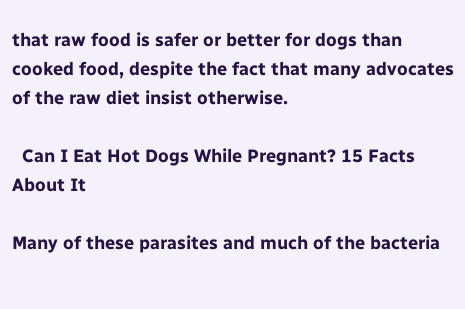that raw food is safer or better for dogs than cooked food, despite the fact that many advocates of the raw diet insist otherwise.

  Can I Eat Hot Dogs While Pregnant? 15 Facts About It

Many of these parasites and much of the bacteria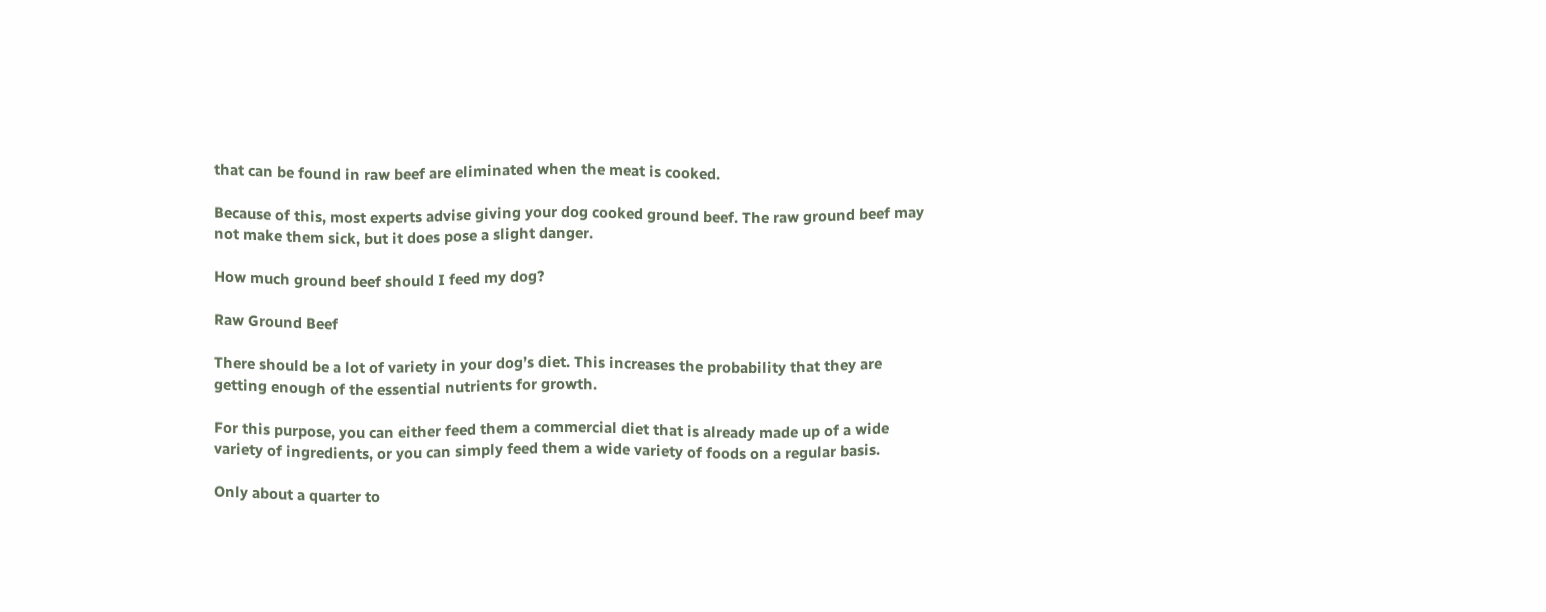that can be found in raw beef are eliminated when the meat is cooked.

Because of this, most experts advise giving your dog cooked ground beef. The raw ground beef may not make them sick, but it does pose a slight danger.

How much ground beef should I feed my dog?

Raw Ground Beef

There should be a lot of variety in your dog’s diet. This increases the probability that they are getting enough of the essential nutrients for growth.

For this purpose, you can either feed them a commercial diet that is already made up of a wide variety of ingredients, or you can simply feed them a wide variety of foods on a regular basis.

Only about a quarter to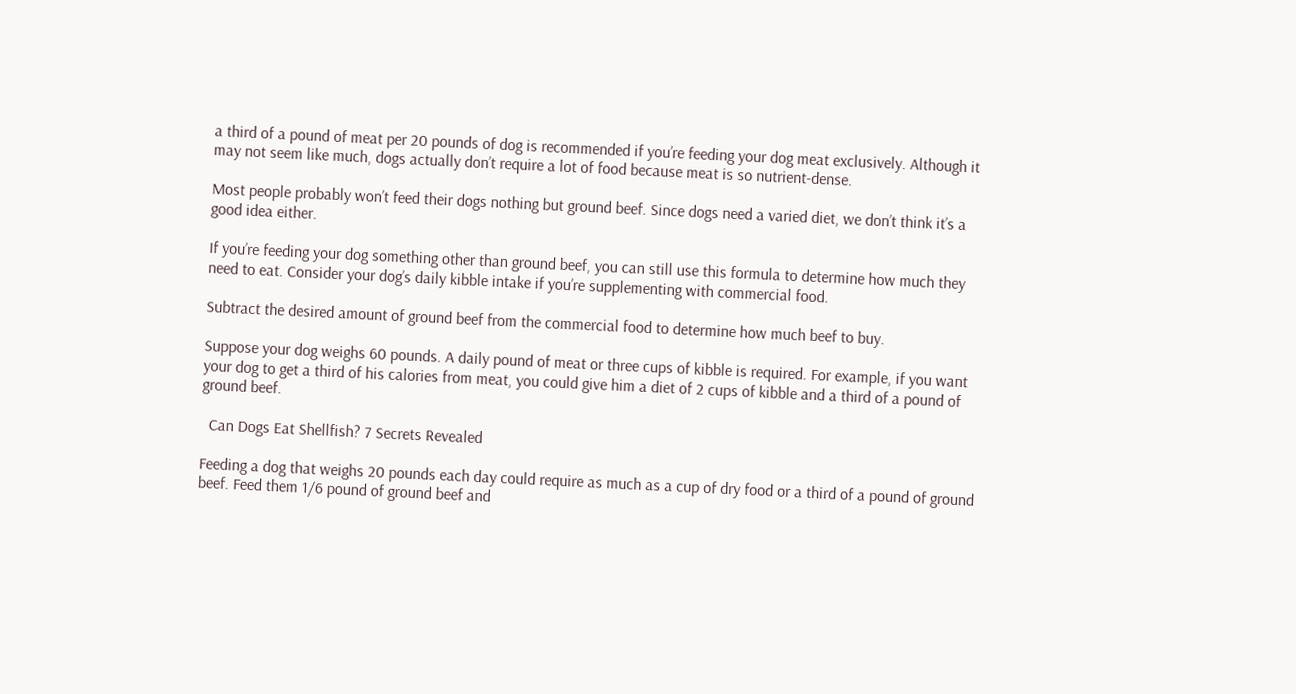a third of a pound of meat per 20 pounds of dog is recommended if you’re feeding your dog meat exclusively. Although it may not seem like much, dogs actually don’t require a lot of food because meat is so nutrient-dense.

Most people probably won’t feed their dogs nothing but ground beef. Since dogs need a varied diet, we don’t think it’s a good idea either.

If you’re feeding your dog something other than ground beef, you can still use this formula to determine how much they need to eat. Consider your dog’s daily kibble intake if you’re supplementing with commercial food.

Subtract the desired amount of ground beef from the commercial food to determine how much beef to buy.

Suppose your dog weighs 60 pounds. A daily pound of meat or three cups of kibble is required. For example, if you want your dog to get a third of his calories from meat, you could give him a diet of 2 cups of kibble and a third of a pound of ground beef.

  Can Dogs Eat Shellfish? 7 Secrets Revealed

Feeding a dog that weighs 20 pounds each day could require as much as a cup of dry food or a third of a pound of ground beef. Feed them 1/6 pound of ground beef and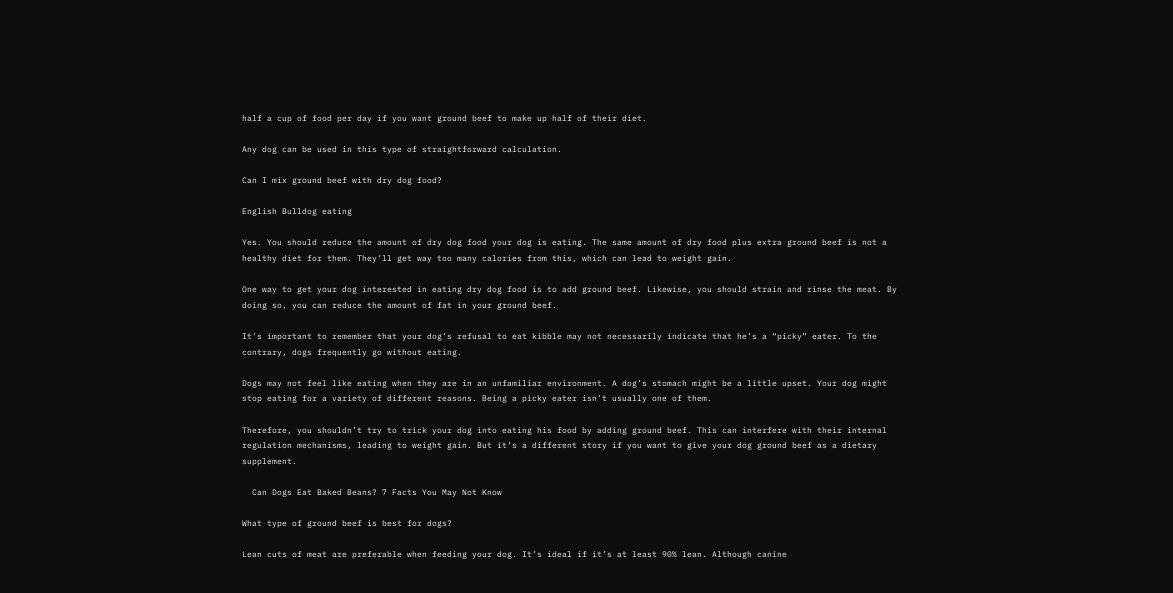half a cup of food per day if you want ground beef to make up half of their diet.

Any dog can be used in this type of straightforward calculation.

Can I mix ground beef with dry dog food?

English Bulldog eating

Yes. You should reduce the amount of dry dog food your dog is eating. The same amount of dry food plus extra ground beef is not a healthy diet for them. They’ll get way too many calories from this, which can lead to weight gain.

One way to get your dog interested in eating dry dog food is to add ground beef. Likewise, you should strain and rinse the meat. By doing so, you can reduce the amount of fat in your ground beef.

It’s important to remember that your dog’s refusal to eat kibble may not necessarily indicate that he’s a “picky” eater. To the contrary, dogs frequently go without eating.

Dogs may not feel like eating when they are in an unfamiliar environment. A dog’s stomach might be a little upset. Your dog might stop eating for a variety of different reasons. Being a picky eater isn’t usually one of them.

Therefore, you shouldn’t try to trick your dog into eating his food by adding ground beef. This can interfere with their internal regulation mechanisms, leading to weight gain. But it’s a different story if you want to give your dog ground beef as a dietary supplement.

  Can Dogs Eat Baked Beans? 7 Facts You May Not Know

What type of ground beef is best for dogs?

Lean cuts of meat are preferable when feeding your dog. It’s ideal if it’s at least 90% lean. Although canine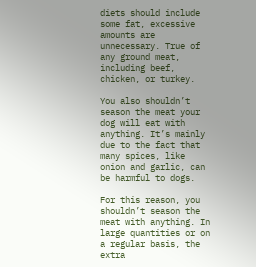diets should include some fat, excessive amounts are unnecessary. True of any ground meat, including beef, chicken, or turkey.

You also shouldn’t season the meat your dog will eat with anything. It’s mainly due to the fact that many spices, like onion and garlic, can be harmful to dogs.

For this reason, you shouldn’t season the meat with anything. In large quantities or on a regular basis, the extra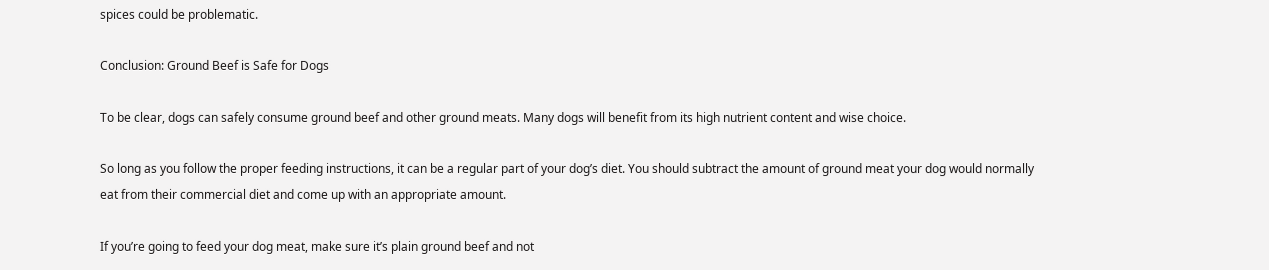spices could be problematic.

Conclusion: Ground Beef is Safe for Dogs

To be clear, dogs can safely consume ground beef and other ground meats. Many dogs will benefit from its high nutrient content and wise choice.

So long as you follow the proper feeding instructions, it can be a regular part of your dog’s diet. You should subtract the amount of ground meat your dog would normally eat from their commercial diet and come up with an appropriate amount.

If you’re going to feed your dog meat, make sure it’s plain ground beef and not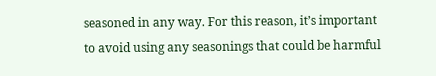seasoned in any way. For this reason, it’s important to avoid using any seasonings that could be harmful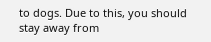to dogs. Due to this, you should stay away from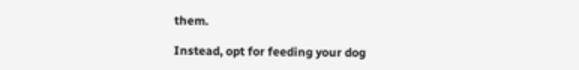them.

Instead, opt for feeding your dog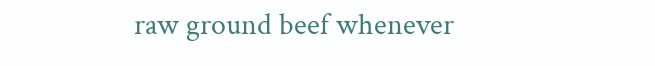raw ground beef whenever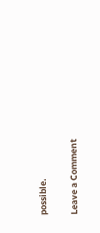possible.

Leave a Comment